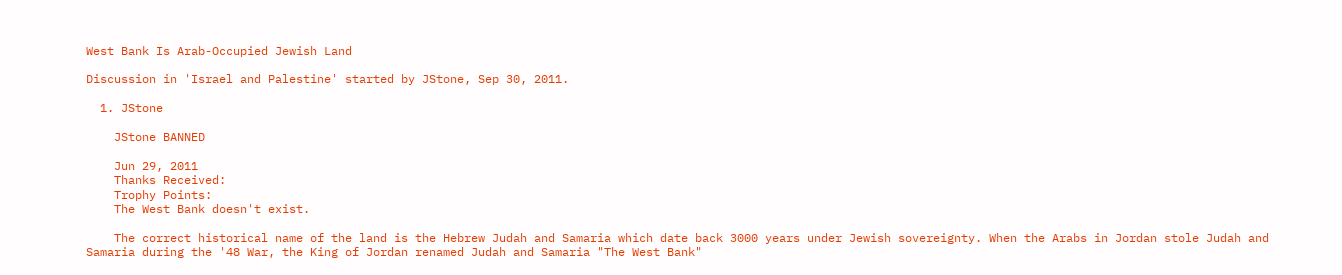West Bank Is Arab-Occupied Jewish Land

Discussion in 'Israel and Palestine' started by JStone, Sep 30, 2011.

  1. JStone

    JStone BANNED

    Jun 29, 2011
    Thanks Received:
    Trophy Points:
    The West Bank doesn't exist.

    The correct historical name of the land is the Hebrew Judah and Samaria which date back 3000 years under Jewish sovereignty. When the Arabs in Jordan stole Judah and Samaria during the '48 War, the King of Jordan renamed Judah and Samaria "The West Bank"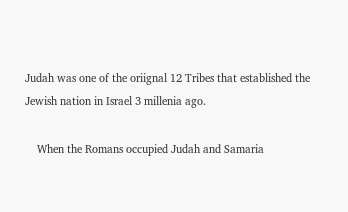Judah was one of the oriignal 12 Tribes that established the Jewish nation in Israel 3 millenia ago.

    When the Romans occupied Judah and Samaria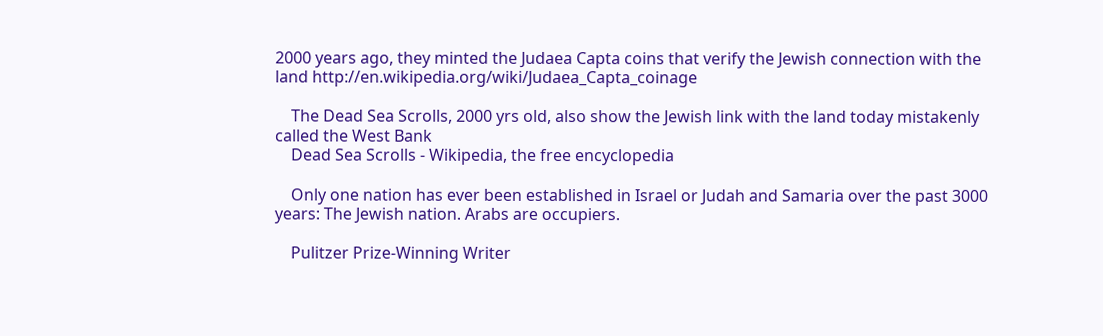2000 years ago, they minted the Judaea Capta coins that verify the Jewish connection with the land http://en.wikipedia.org/wiki/Judaea_Capta_coinage

    The Dead Sea Scrolls, 2000 yrs old, also show the Jewish link with the land today mistakenly called the West Bank
    Dead Sea Scrolls - Wikipedia, the free encyclopedia

    Only one nation has ever been established in Israel or Judah and Samaria over the past 3000 years: The Jewish nation. Arabs are occupiers.

    Pulitzer Prize-Winning Writer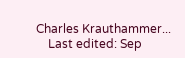Charles Krauthammer...
    Last edited: Sep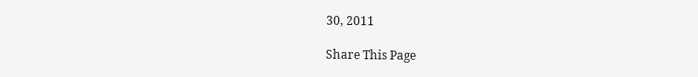30, 2011

Share This Page